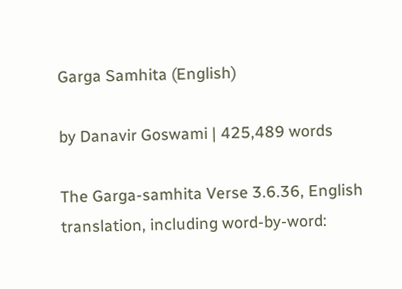Garga Samhita (English)

by Danavir Goswami | 425,489 words

The Garga-samhita Verse 3.6.36, English translation, including word-by-word: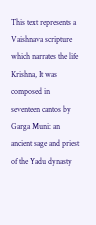This text represents a Vaishnava scripture which narrates the life Krishna, It was composed in seventeen cantos by Garga Muni: an ancient sage and priest of the Yadu dynasty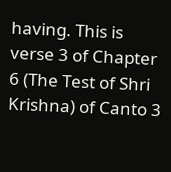having. This is verse 3 of Chapter 6 (The Test of Shri Krishna) of Canto 3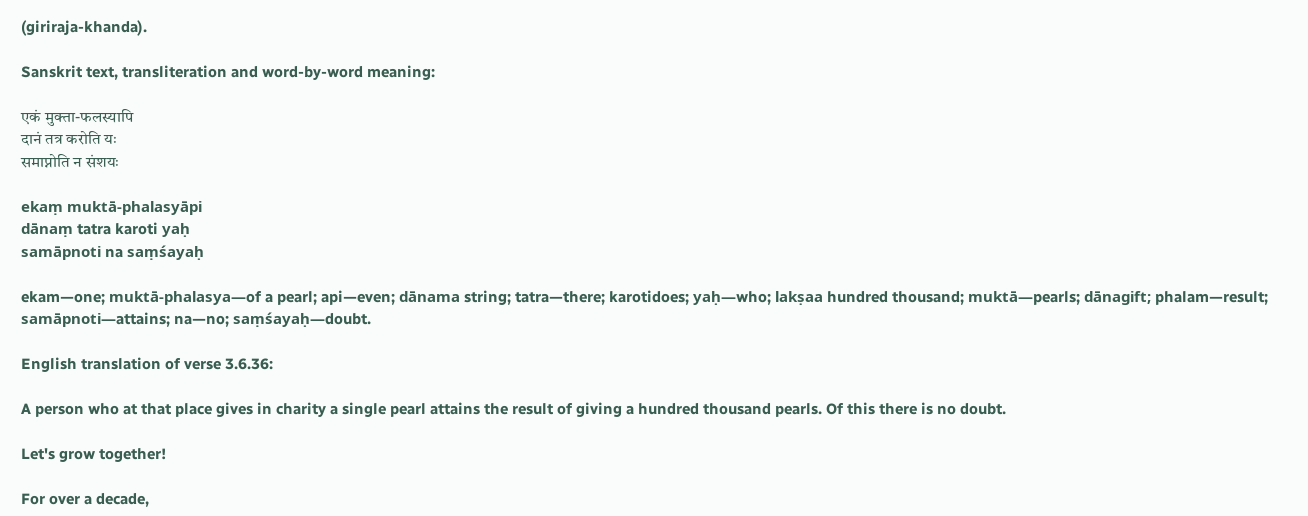(giriraja-khanda).

Sanskrit text, transliteration and word-by-word meaning:

एकं मुक्ता-फलस्यापि
दानं तत्र करोति यः
समाप्नोति न संशयः

ekaṃ muktā-phalasyāpi
dānaṃ tatra karoti yaḥ
samāpnoti na saṃśayaḥ

ekam—one; muktā-phalasya—of a pearl; api—even; dānama string; tatra—there; karotidoes; yaḥ—who; lakṣaa hundred thousand; muktā—pearls; dānagift; phalam—result; samāpnoti—attains; na—no; saṃśayaḥ—doubt.

English translation of verse 3.6.36:

A person who at that place gives in charity a single pearl attains the result of giving a hundred thousand pearls. Of this there is no doubt.

Let's grow together!

For over a decade,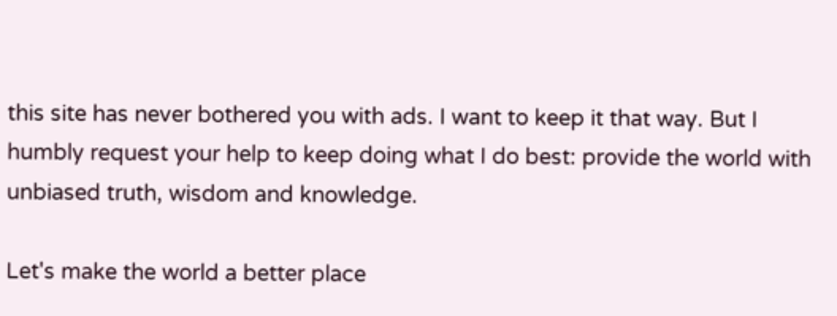this site has never bothered you with ads. I want to keep it that way. But I humbly request your help to keep doing what I do best: provide the world with unbiased truth, wisdom and knowledge.

Let's make the world a better place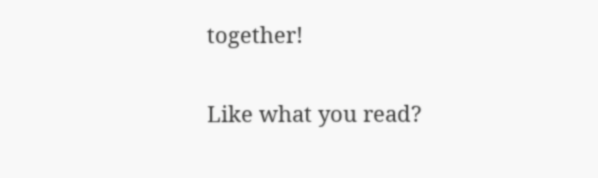together!

Like what you read?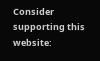Consider supporting this website: